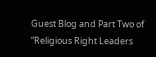Guest Blog and Part Two of “Religious Right Leaders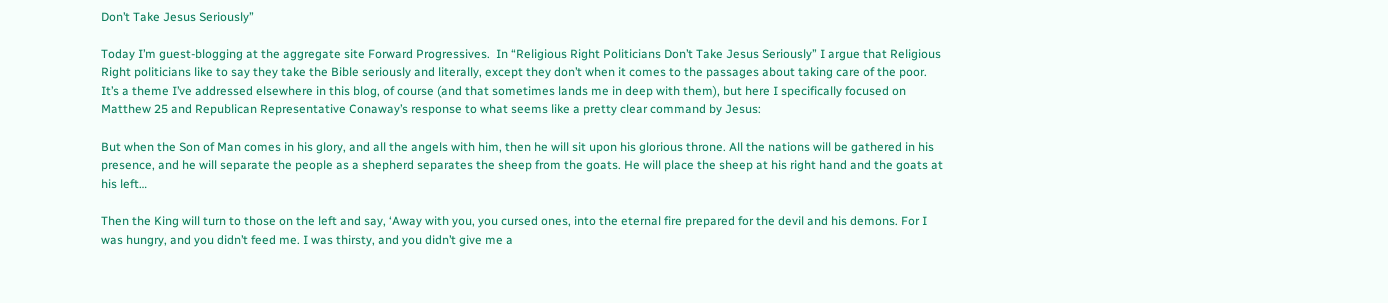Don’t Take Jesus Seriously”

Today I’m guest-blogging at the aggregate site Forward Progressives.  In “Religious Right Politicians Don’t Take Jesus Seriously” I argue that Religious Right politicians like to say they take the Bible seriously and literally, except they don’t when it comes to the passages about taking care of the poor. It’s a theme I’ve addressed elsewhere in this blog, of course (and that sometimes lands me in deep with them), but here I specifically focused on Matthew 25 and Republican Representative Conaway’s response to what seems like a pretty clear command by Jesus:

But when the Son of Man comes in his glory, and all the angels with him, then he will sit upon his glorious throne. All the nations will be gathered in his presence, and he will separate the people as a shepherd separates the sheep from the goats. He will place the sheep at his right hand and the goats at his left…

Then the King will turn to those on the left and say, ‘Away with you, you cursed ones, into the eternal fire prepared for the devil and his demons. For I was hungry, and you didn’t feed me. I was thirsty, and you didn’t give me a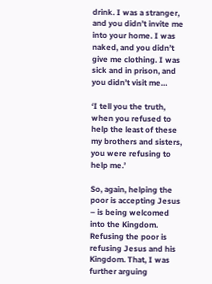drink. I was a stranger, and you didn’t invite me into your home. I was naked, and you didn’t give me clothing. I was sick and in prison, and you didn’t visit me…

‘I tell you the truth, when you refused to help the least of these my brothers and sisters, you were refusing to help me.’

So, again, helping the poor is accepting Jesus – is being welcomed into the Kingdom. Refusing the poor is refusing Jesus and his Kingdom. That, I was further arguing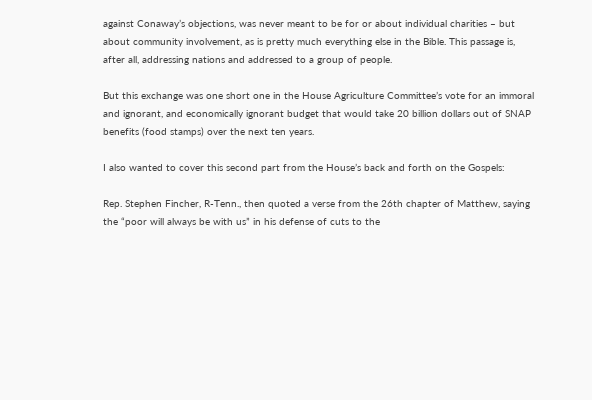against Conaway’s objections, was never meant to be for or about individual charities – but about community involvement, as is pretty much everything else in the Bible. This passage is, after all, addressing nations and addressed to a group of people.

But this exchange was one short one in the House Agriculture Committee’s vote for an immoral and ignorant, and economically ignorant budget that would take 20 billion dollars out of SNAP benefits (food stamps) over the next ten years.

I also wanted to cover this second part from the House’s back and forth on the Gospels:

Rep. Stephen Fincher, R-Tenn., then quoted a verse from the 26th chapter of Matthew, saying the “poor will always be with us” in his defense of cuts to the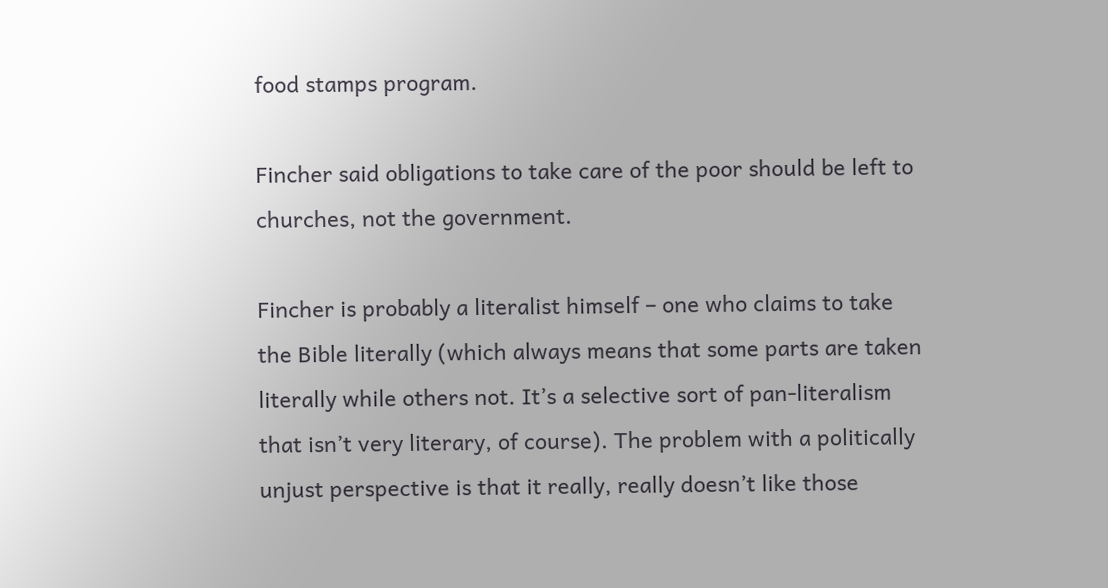food stamps program.

Fincher said obligations to take care of the poor should be left to churches, not the government.

Fincher is probably a literalist himself – one who claims to take the Bible literally (which always means that some parts are taken literally while others not. It’s a selective sort of pan-literalism that isn’t very literary, of course). The problem with a politically unjust perspective is that it really, really doesn’t like those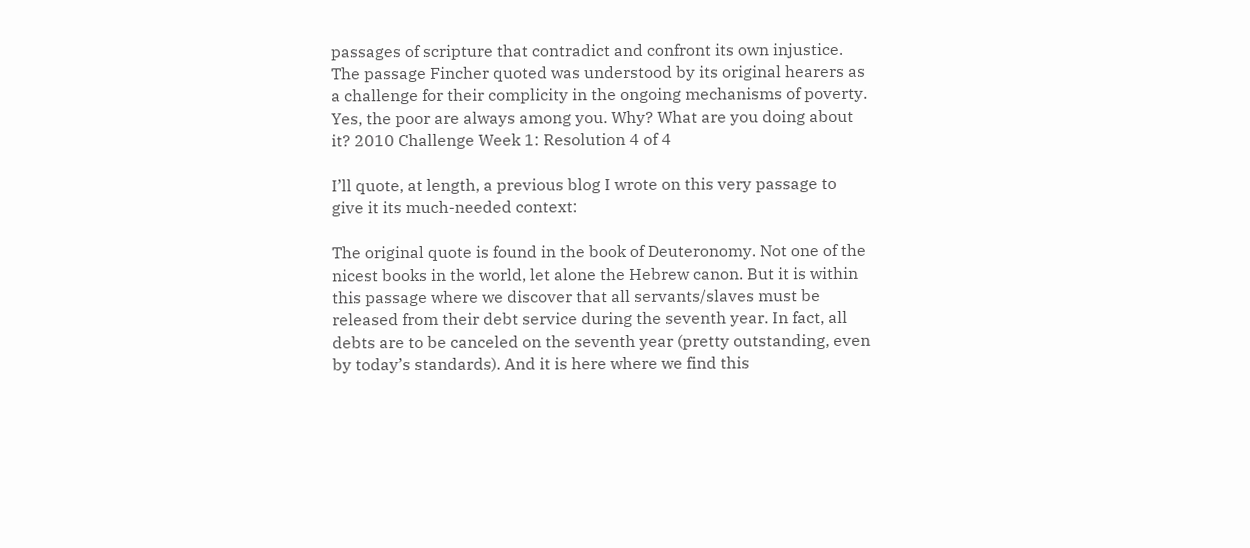passages of scripture that contradict and confront its own injustice. The passage Fincher quoted was understood by its original hearers as a challenge for their complicity in the ongoing mechanisms of poverty.  Yes, the poor are always among you. Why? What are you doing about it? 2010 Challenge Week 1: Resolution 4 of 4

I’ll quote, at length, a previous blog I wrote on this very passage to give it its much-needed context:

The original quote is found in the book of Deuteronomy. Not one of the nicest books in the world, let alone the Hebrew canon. But it is within this passage where we discover that all servants/slaves must be released from their debt service during the seventh year. In fact, all debts are to be canceled on the seventh year (pretty outstanding, even by today’s standards). And it is here where we find this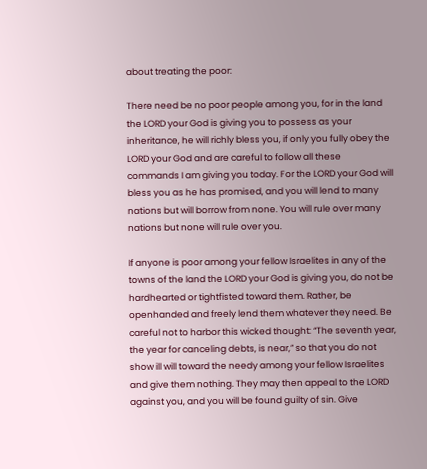about treating the poor:

There need be no poor people among you, for in the land the LORD your God is giving you to possess as your inheritance, he will richly bless you, if only you fully obey the LORD your God and are careful to follow all these commands I am giving you today. For the LORD your God will bless you as he has promised, and you will lend to many nations but will borrow from none. You will rule over many nations but none will rule over you.

If anyone is poor among your fellow Israelites in any of the towns of the land the LORD your God is giving you, do not be hardhearted or tightfisted toward them. Rather, be openhanded and freely lend them whatever they need. Be careful not to harbor this wicked thought: “The seventh year, the year for canceling debts, is near,” so that you do not show ill will toward the needy among your fellow Israelites and give them nothing. They may then appeal to the LORD against you, and you will be found guilty of sin. Give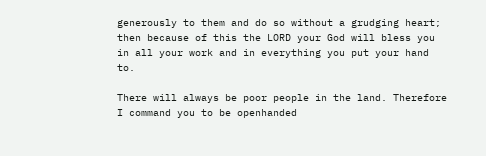generously to them and do so without a grudging heart; then because of this the LORD your God will bless you in all your work and in everything you put your hand to.

There will always be poor people in the land. Therefore I command you to be openhanded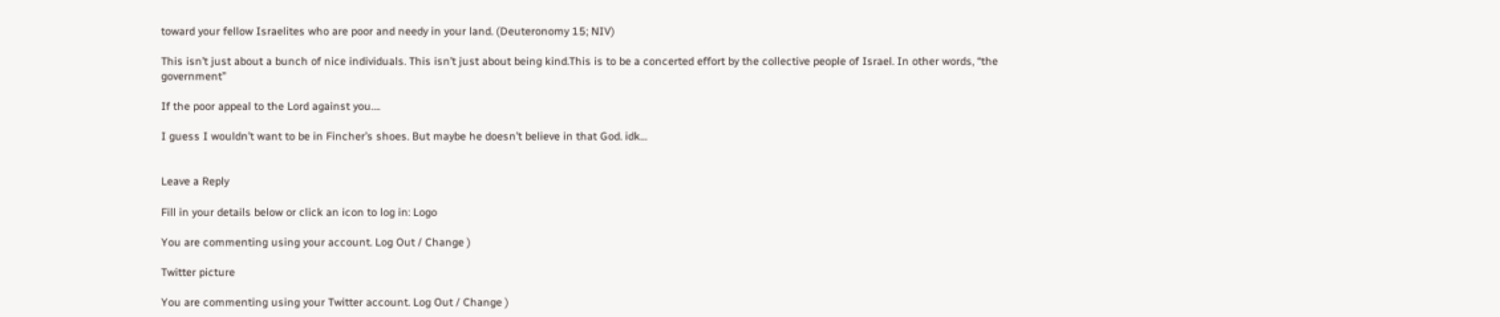toward your fellow Israelites who are poor and needy in your land. (Deuteronomy 15; NIV)

This isn’t just about a bunch of nice individuals. This isn’t just about being kind.This is to be a concerted effort by the collective people of Israel. In other words, “the government”

If the poor appeal to the Lord against you….

I guess I wouldn’t want to be in Fincher’s shoes. But maybe he doesn’t believe in that God. idk…


Leave a Reply

Fill in your details below or click an icon to log in: Logo

You are commenting using your account. Log Out / Change )

Twitter picture

You are commenting using your Twitter account. Log Out / Change )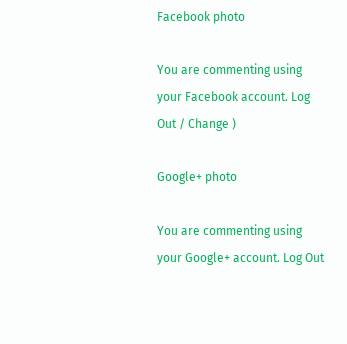Facebook photo

You are commenting using your Facebook account. Log Out / Change )

Google+ photo

You are commenting using your Google+ account. Log Out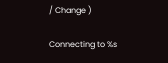/ Change )

Connecting to %s